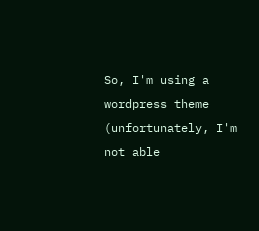So, I'm using a wordpress theme (unfortunately, I'm not able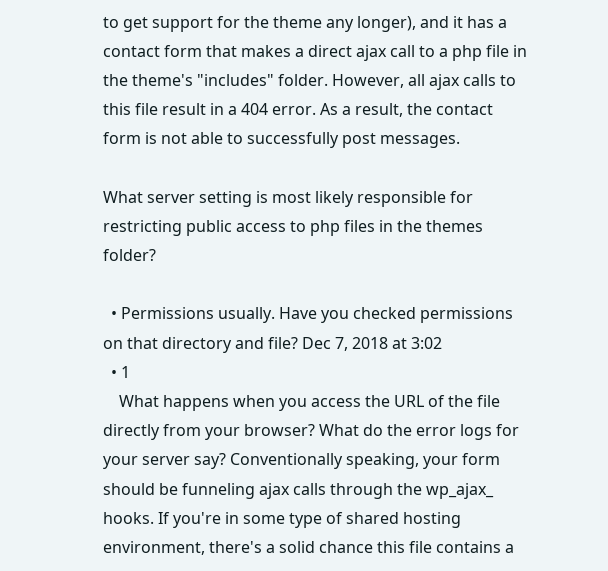to get support for the theme any longer), and it has a contact form that makes a direct ajax call to a php file in the theme's "includes" folder. However, all ajax calls to this file result in a 404 error. As a result, the contact form is not able to successfully post messages.

What server setting is most likely responsible for restricting public access to php files in the themes folder?

  • Permissions usually. Have you checked permissions on that directory and file? Dec 7, 2018 at 3:02
  • 1
    What happens when you access the URL of the file directly from your browser? What do the error logs for your server say? Conventionally speaking, your form should be funneling ajax calls through the wp_ajax_ hooks. If you're in some type of shared hosting environment, there's a solid chance this file contains a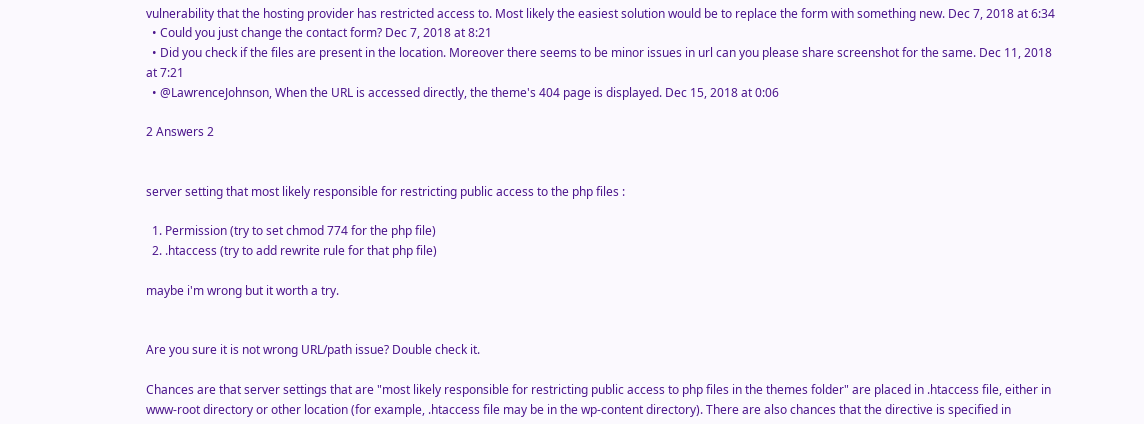vulnerability that the hosting provider has restricted access to. Most likely the easiest solution would be to replace the form with something new. Dec 7, 2018 at 6:34
  • Could you just change the contact form? Dec 7, 2018 at 8:21
  • Did you check if the files are present in the location. Moreover there seems to be minor issues in url can you please share screenshot for the same. Dec 11, 2018 at 7:21
  • @LawrenceJohnson, When the URL is accessed directly, the theme's 404 page is displayed. Dec 15, 2018 at 0:06

2 Answers 2


server setting that most likely responsible for restricting public access to the php files :

  1. Permission (try to set chmod 774 for the php file)
  2. .htaccess (try to add rewrite rule for that php file)

maybe i'm wrong but it worth a try.


Are you sure it is not wrong URL/path issue? Double check it.

Chances are that server settings that are "most likely responsible for restricting public access to php files in the themes folder" are placed in .htaccess file, either in www-root directory or other location (for example, .htaccess file may be in the wp-content directory). There are also chances that the directive is specified in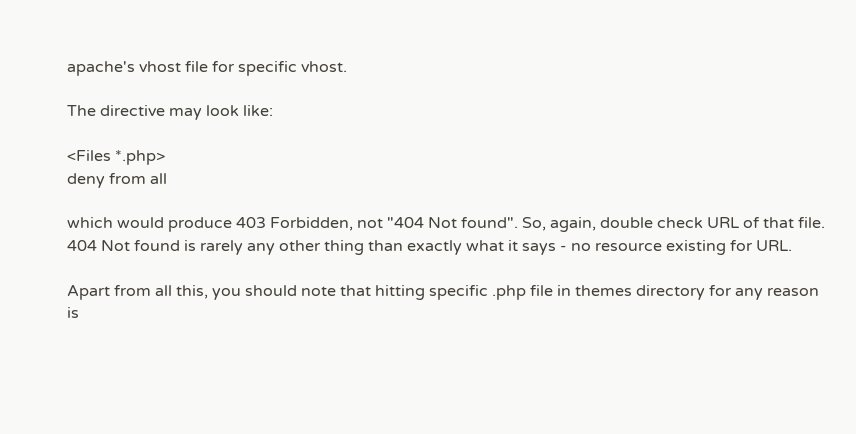apache's vhost file for specific vhost.

The directive may look like:

<Files *.php>
deny from all

which would produce 403 Forbidden, not "404 Not found". So, again, double check URL of that file. 404 Not found is rarely any other thing than exactly what it says - no resource existing for URL.

Apart from all this, you should note that hitting specific .php file in themes directory for any reason is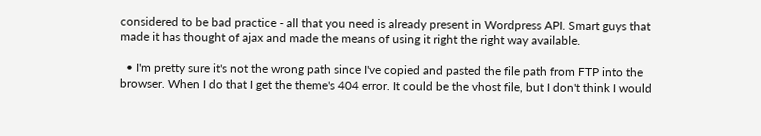considered to be bad practice - all that you need is already present in Wordpress API. Smart guys that made it has thought of ajax and made the means of using it right the right way available.

  • I'm pretty sure it's not the wrong path since I've copied and pasted the file path from FTP into the browser. When I do that I get the theme's 404 error. It could be the vhost file, but I don't think I would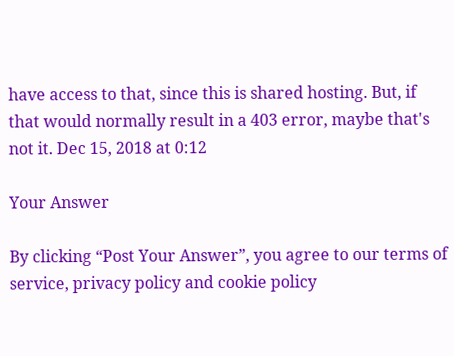have access to that, since this is shared hosting. But, if that would normally result in a 403 error, maybe that's not it. Dec 15, 2018 at 0:12

Your Answer

By clicking “Post Your Answer”, you agree to our terms of service, privacy policy and cookie policy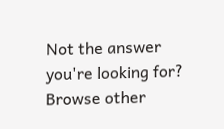Not the answer you're looking for? Browse other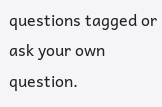questions tagged or ask your own question.